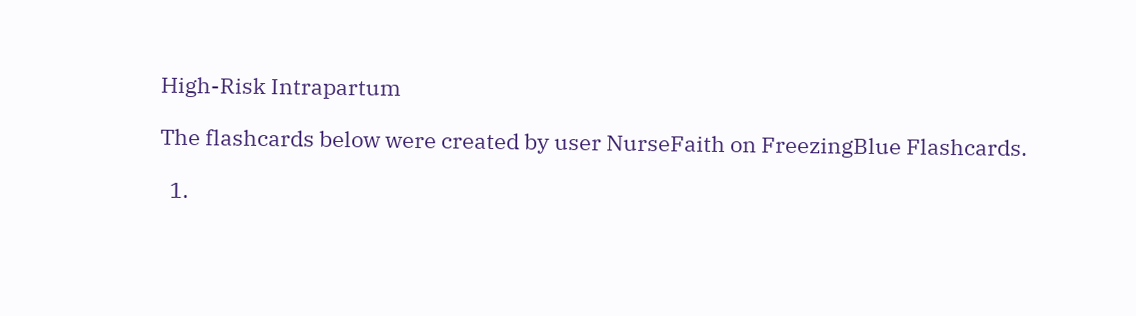High-Risk Intrapartum

The flashcards below were created by user NurseFaith on FreezingBlue Flashcards.

  1.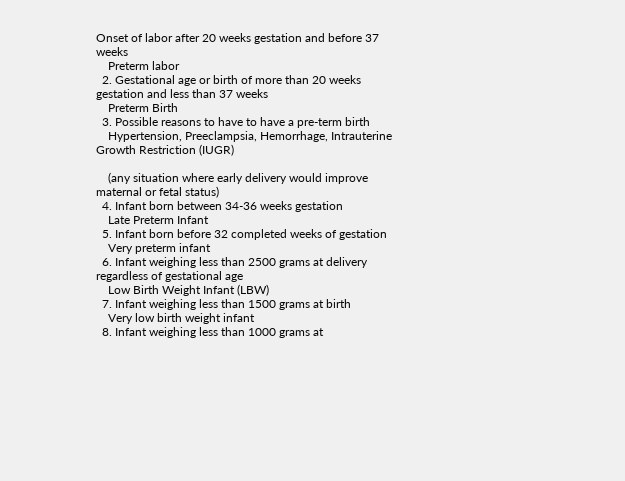Onset of labor after 20 weeks gestation and before 37 weeks
    Preterm labor
  2. Gestational age or birth of more than 20 weeks gestation and less than 37 weeks
    Preterm Birth
  3. Possible reasons to have to have a pre-term birth
    Hypertension, Preeclampsia, Hemorrhage, Intrauterine Growth Restriction (IUGR)

    (any situation where early delivery would improve maternal or fetal status)
  4. Infant born between 34-36 weeks gestation
    Late Preterm Infant
  5. Infant born before 32 completed weeks of gestation
    Very preterm infant
  6. Infant weighing less than 2500 grams at delivery regardless of gestational age
    Low Birth Weight Infant (LBW)
  7. Infant weighing less than 1500 grams at birth
    Very low birth weight infant
  8. Infant weighing less than 1000 grams at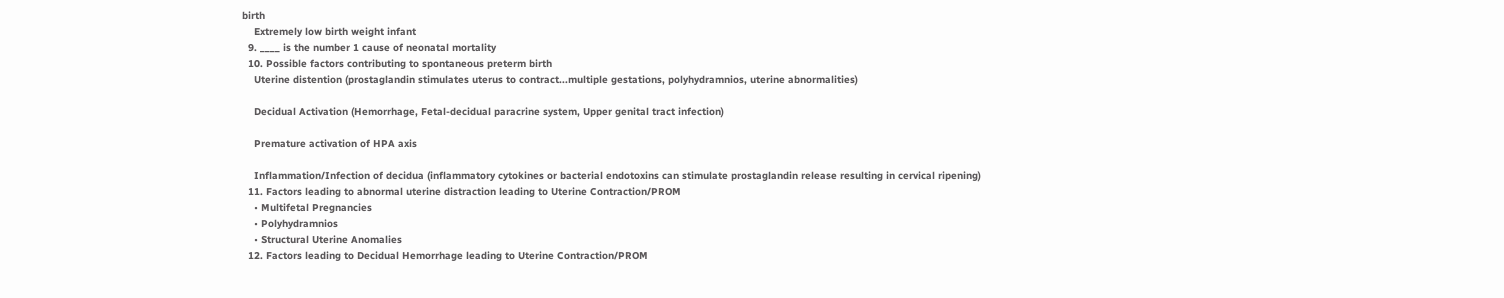birth
    Extremely low birth weight infant
  9. ____ is the number 1 cause of neonatal mortality
  10. Possible factors contributing to spontaneous preterm birth
    Uterine distention (prostaglandin stimulates uterus to contract...multiple gestations, polyhydramnios, uterine abnormalities)

    Decidual Activation (Hemorrhage, Fetal-decidual paracrine system, Upper genital tract infection)

    Premature activation of HPA axis

    Inflammation/Infection of decidua (inflammatory cytokines or bacterial endotoxins can stimulate prostaglandin release resulting in cervical ripening)
  11. Factors leading to abnormal uterine distraction leading to Uterine Contraction/PROM
    • Multifetal Pregnancies
    • Polyhydramnios
    • Structural Uterine Anomalies
  12. Factors leading to Decidual Hemorrhage leading to Uterine Contraction/PROM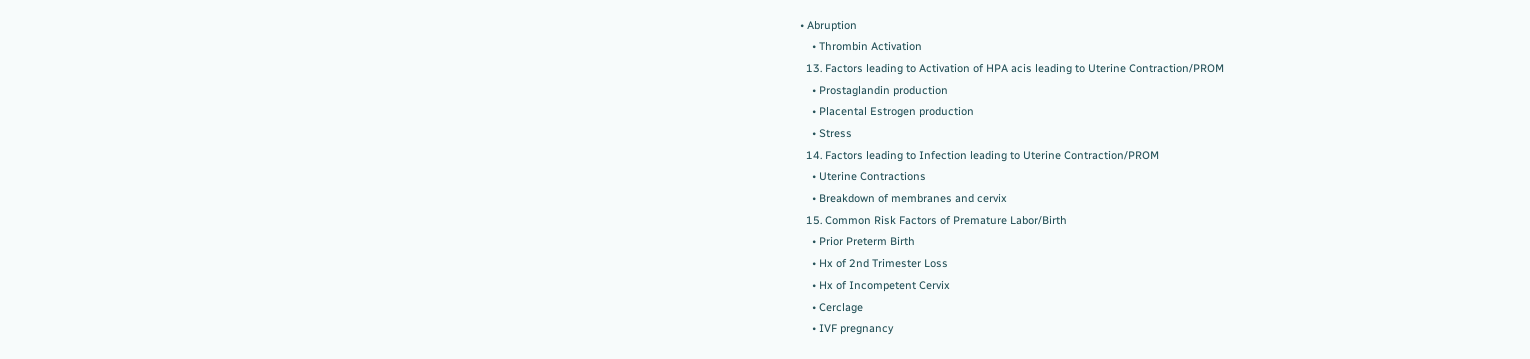• Abruption
    • Thrombin Activation
  13. Factors leading to Activation of HPA acis leading to Uterine Contraction/PROM
    • Prostaglandin production
    • Placental Estrogen production
    • Stress
  14. Factors leading to Infection leading to Uterine Contraction/PROM
    • Uterine Contractions
    • Breakdown of membranes and cervix
  15. Common Risk Factors of Premature Labor/Birth
    • Prior Preterm Birth
    • Hx of 2nd Trimester Loss
    • Hx of Incompetent Cervix
    • Cerclage
    • IVF pregnancy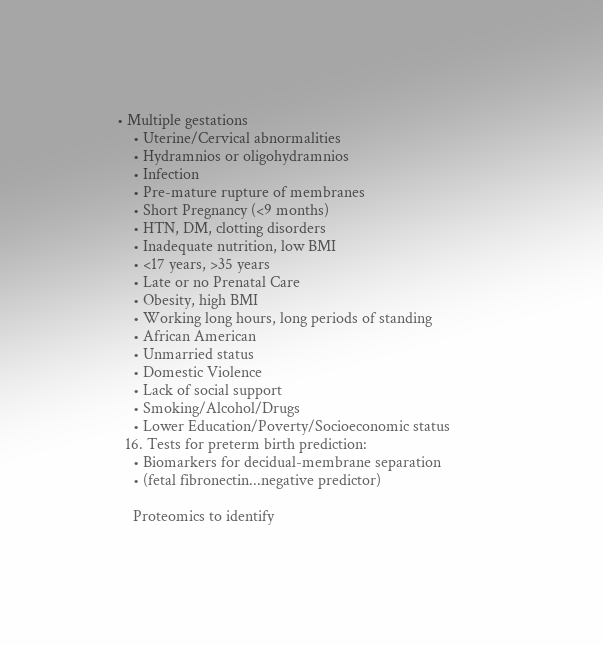• Multiple gestations
    • Uterine/Cervical abnormalities
    • Hydramnios or oligohydramnios
    • Infection
    • Pre-mature rupture of membranes
    • Short Pregnancy (<9 months)
    • HTN, DM, clotting disorders
    • Inadequate nutrition, low BMI
    • <17 years, >35 years
    • Late or no Prenatal Care
    • Obesity, high BMI
    • Working long hours, long periods of standing
    • African American
    • Unmarried status
    • Domestic Violence
    • Lack of social support
    • Smoking/Alcohol/Drugs
    • Lower Education/Poverty/Socioeconomic status
  16. Tests for preterm birth prediction:
    • Biomarkers for decidual-membrane separation
    • (fetal fibronectin...negative predictor)

    Proteomics to identify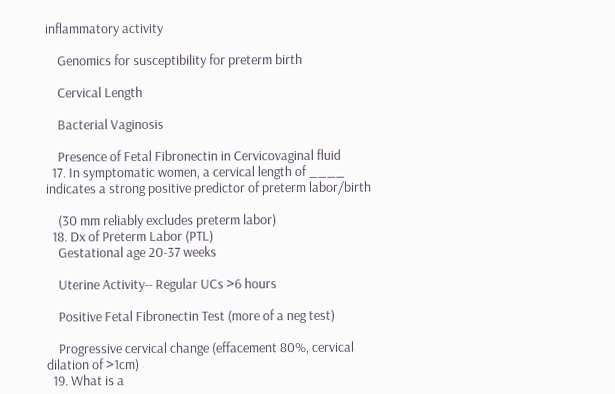inflammatory activity

    Genomics for susceptibility for preterm birth

    Cervical Length

    Bacterial Vaginosis

    Presence of Fetal Fibronectin in Cervicovaginal fluid
  17. In symptomatic women, a cervical length of ____ indicates a strong positive predictor of preterm labor/birth

    (30 mm reliably excludes preterm labor)
  18. Dx of Preterm Labor (PTL)
    Gestational age 20-37 weeks

    Uterine Activity-- Regular UCs >6 hours

    Positive Fetal Fibronectin Test (more of a neg test)

    Progressive cervical change (effacement 80%, cervical dilation of >1cm)
  19. What is a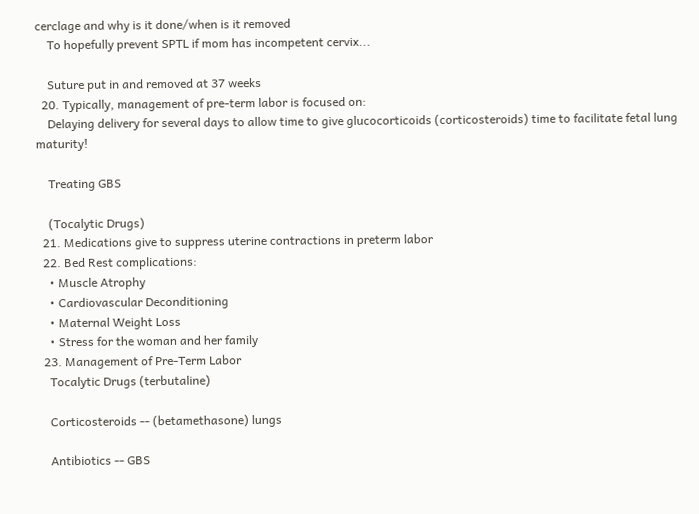cerclage and why is it done/when is it removed
    To hopefully prevent SPTL if mom has incompetent cervix...

    Suture put in and removed at 37 weeks
  20. Typically, management of pre-term labor is focused on:
    Delaying delivery for several days to allow time to give glucocorticoids (corticosteroids) time to facilitate fetal lung maturity!

    Treating GBS

    (Tocalytic Drugs)
  21. Medications give to suppress uterine contractions in preterm labor
  22. Bed Rest complications:
    • Muscle Atrophy
    • Cardiovascular Deconditioning
    • Maternal Weight Loss
    • Stress for the woman and her family
  23. Management of Pre-Term Labor
    Tocalytic Drugs (terbutaline)

    Corticosteroids -- (betamethasone) lungs

    Antibiotics -- GBS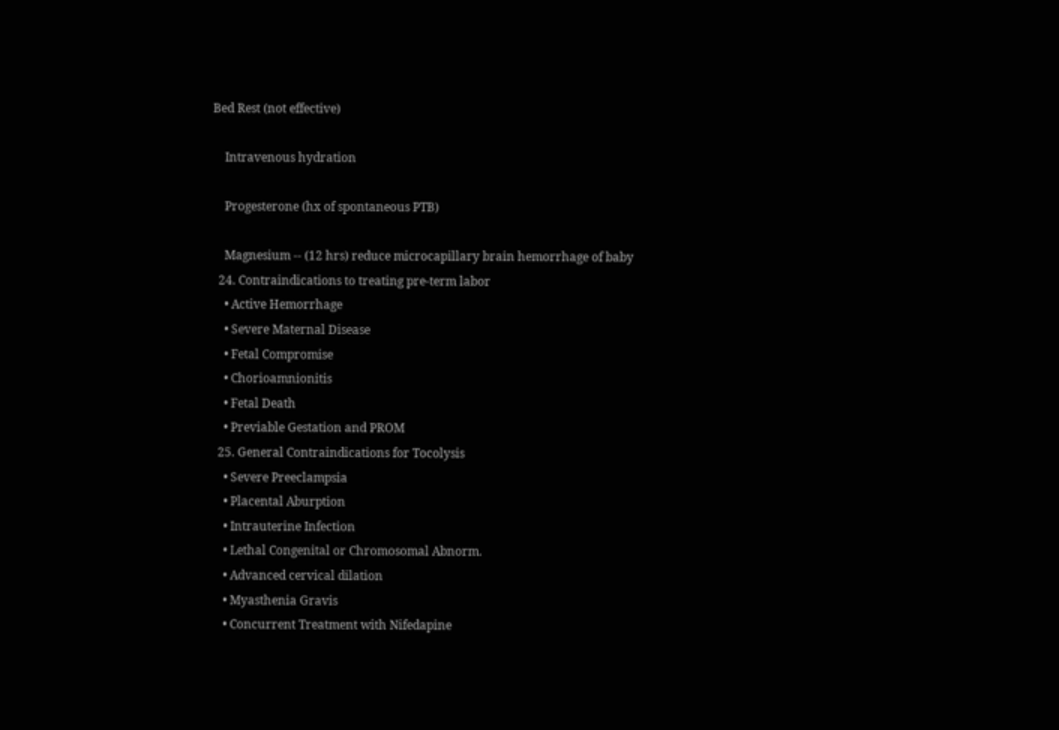Bed Rest (not effective)

    Intravenous hydration

    Progesterone (hx of spontaneous PTB)

    Magnesium -- (12 hrs) reduce microcapillary brain hemorrhage of baby
  24. Contraindications to treating pre-term labor
    • Active Hemorrhage
    • Severe Maternal Disease
    • Fetal Compromise
    • Chorioamnionitis
    • Fetal Death
    • Previable Gestation and PROM
  25. General Contraindications for Tocolysis
    • Severe Preeclampsia
    • Placental Aburption
    • Intrauterine Infection
    • Lethal Congenital or Chromosomal Abnorm.
    • Advanced cervical dilation
    • Myasthenia Gravis
    • Concurrent Treatment with Nifedapine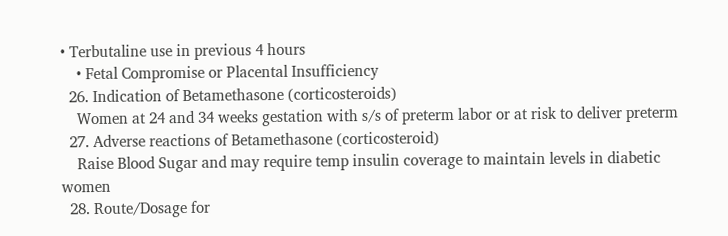• Terbutaline use in previous 4 hours
    • Fetal Compromise or Placental Insufficiency
  26. Indication of Betamethasone (corticosteroids)
    Women at 24 and 34 weeks gestation with s/s of preterm labor or at risk to deliver preterm
  27. Adverse reactions of Betamethasone (corticosteroid)
    Raise Blood Sugar and may require temp insulin coverage to maintain levels in diabetic women
  28. Route/Dosage for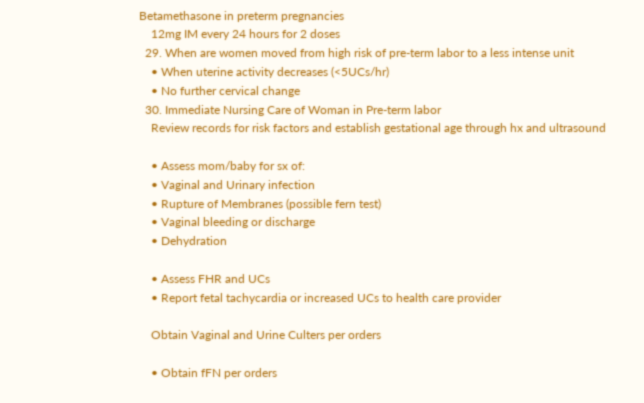Betamethasone in preterm pregnancies
    12mg IM every 24 hours for 2 doses
  29. When are women moved from high risk of pre-term labor to a less intense unit
    • When uterine activity decreases (<5UCs/hr)
    • No further cervical change
  30. Immediate Nursing Care of Woman in Pre-term labor
    Review records for risk factors and establish gestational age through hx and ultrasound

    • Assess mom/baby for sx of:
    • Vaginal and Urinary infection
    • Rupture of Membranes (possible fern test)
    • Vaginal bleeding or discharge
    • Dehydration

    • Assess FHR and UCs
    • Report fetal tachycardia or increased UCs to health care provider

    Obtain Vaginal and Urine Culters per orders

    • Obtain fFN per orders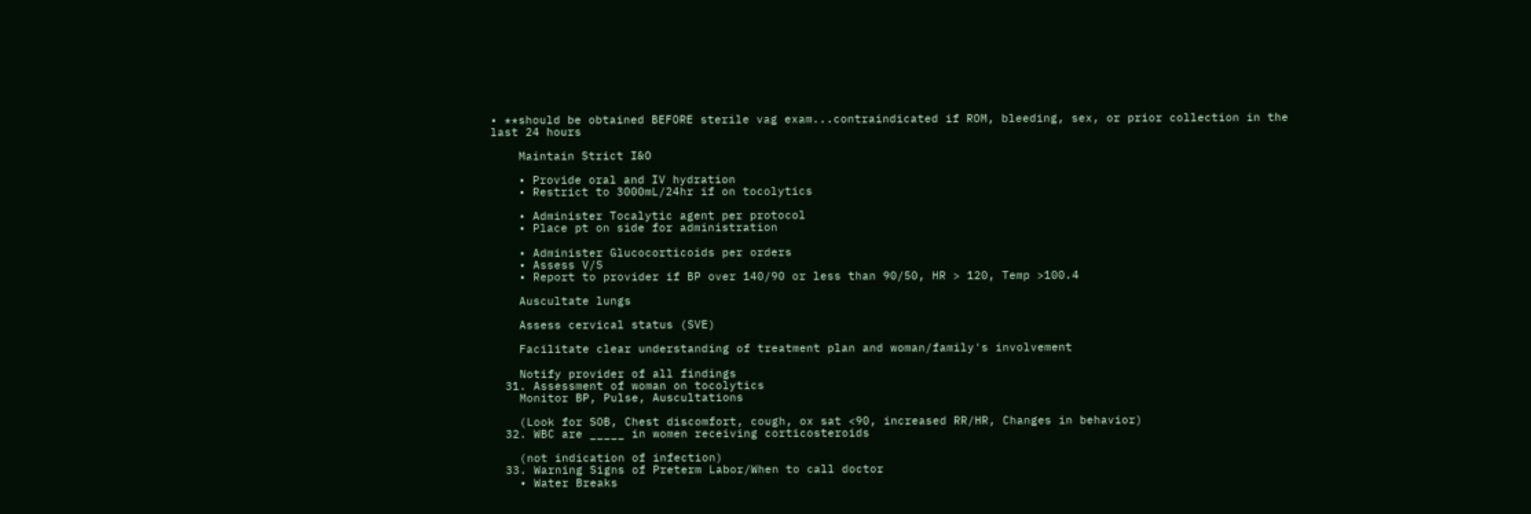• **should be obtained BEFORE sterile vag exam...contraindicated if ROM, bleeding, sex, or prior collection in the last 24 hours

    Maintain Strict I&O

    • Provide oral and IV hydration
    • Restrict to 3000mL/24hr if on tocolytics

    • Administer Tocalytic agent per protocol
    • Place pt on side for administration

    • Administer Glucocorticoids per orders
    • Assess V/S
    • Report to provider if BP over 140/90 or less than 90/50, HR > 120, Temp >100.4

    Auscultate lungs

    Assess cervical status (SVE)

    Facilitate clear understanding of treatment plan and woman/family's involvement

    Notify provider of all findings
  31. Assessment of woman on tocolytics
    Monitor BP, Pulse, Auscultations

    (Look for SOB, Chest discomfort, cough, ox sat <90, increased RR/HR, Changes in behavior)
  32. WBC are _____ in women receiving corticosteroids

    (not indication of infection)
  33. Warning Signs of Preterm Labor/When to call doctor
    • Water Breaks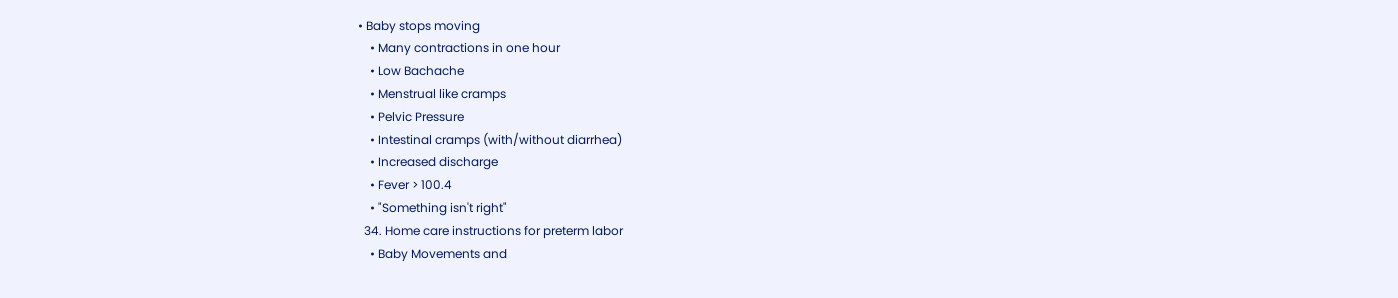• Baby stops moving
    • Many contractions in one hour
    • Low Bachache
    • Menstrual like cramps
    • Pelvic Pressure
    • Intestinal cramps (with/without diarrhea)
    • Increased discharge
    • Fever > 100.4
    • "Something isn't right"
  34. Home care instructions for preterm labor
    • Baby Movements and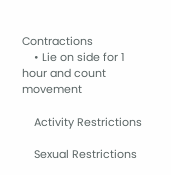Contractions
    • Lie on side for 1 hour and count movement

    Activity Restrictions

    Sexual Restrictions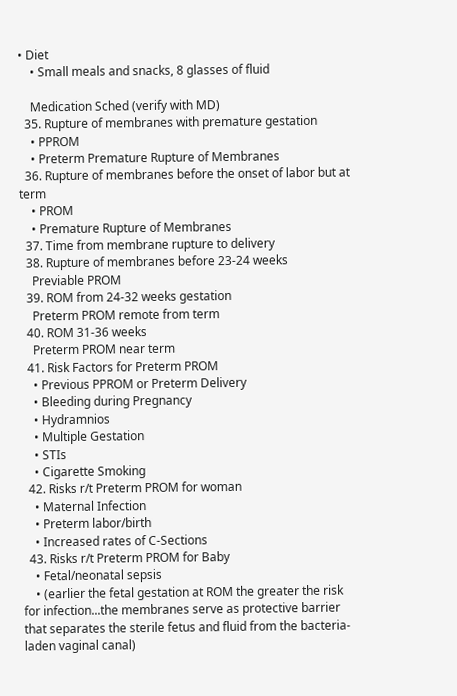• Diet
    • Small meals and snacks, 8 glasses of fluid

    Medication Sched (verify with MD)
  35. Rupture of membranes with premature gestation
    • PPROM
    • Preterm Premature Rupture of Membranes
  36. Rupture of membranes before the onset of labor but at term
    • PROM
    • Premature Rupture of Membranes
  37. Time from membrane rupture to delivery
  38. Rupture of membranes before 23-24 weeks
    Previable PROM
  39. ROM from 24-32 weeks gestation
    Preterm PROM remote from term
  40. ROM 31-36 weeks
    Preterm PROM near term
  41. Risk Factors for Preterm PROM
    • Previous PPROM or Preterm Delivery
    • Bleeding during Pregnancy
    • Hydramnios
    • Multiple Gestation
    • STIs
    • Cigarette Smoking
  42. Risks r/t Preterm PROM for woman
    • Maternal Infection
    • Preterm labor/birth
    • Increased rates of C-Sections
  43. Risks r/t Preterm PROM for Baby
    • Fetal/neonatal sepsis
    • (earlier the fetal gestation at ROM the greater the risk for infection...the membranes serve as protective barrier that separates the sterile fetus and fluid from the bacteria-laden vaginal canal)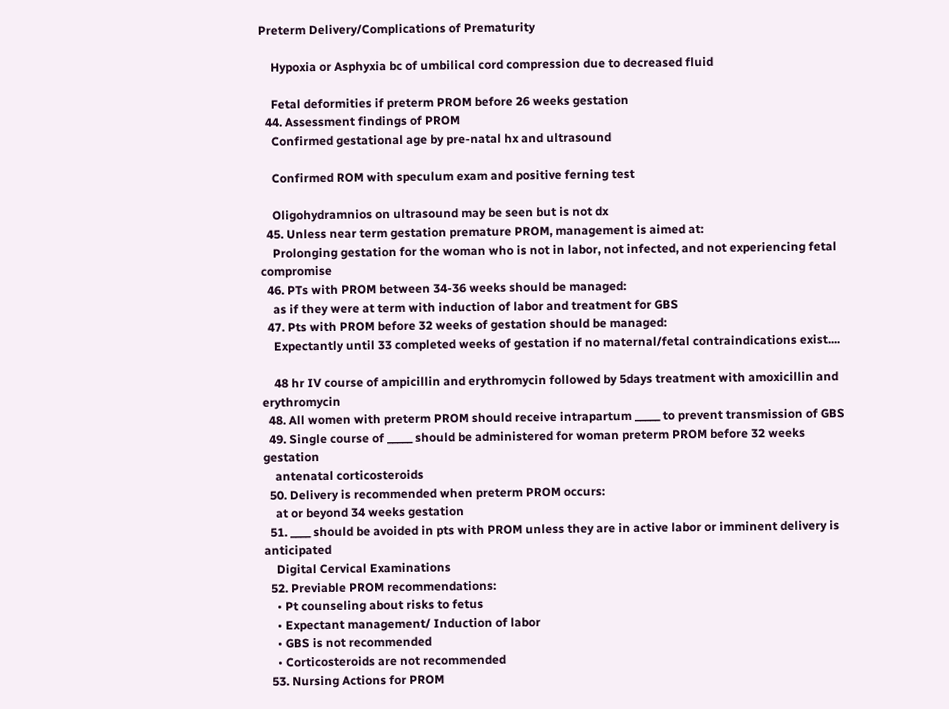Preterm Delivery/Complications of Prematurity

    Hypoxia or Asphyxia bc of umbilical cord compression due to decreased fluid

    Fetal deformities if preterm PROM before 26 weeks gestation
  44. Assessment findings of PROM
    Confirmed gestational age by pre-natal hx and ultrasound

    Confirmed ROM with speculum exam and positive ferning test

    Oligohydramnios on ultrasound may be seen but is not dx
  45. Unless near term gestation premature PROM, management is aimed at:
    Prolonging gestation for the woman who is not in labor, not infected, and not experiencing fetal compromise
  46. PTs with PROM between 34-36 weeks should be managed:
    as if they were at term with induction of labor and treatment for GBS
  47. Pts with PROM before 32 weeks of gestation should be managed:
    Expectantly until 33 completed weeks of gestation if no maternal/fetal contraindications exist....

    48 hr IV course of ampicillin and erythromycin followed by 5days treatment with amoxicillin and erythromycin
  48. All women with preterm PROM should receive intrapartum _____ to prevent transmission of GBS
  49. Single course of _____ should be administered for woman preterm PROM before 32 weeks gestation
    antenatal corticosteroids
  50. Delivery is recommended when preterm PROM occurs:
    at or beyond 34 weeks gestation
  51. ____ should be avoided in pts with PROM unless they are in active labor or imminent delivery is anticipated
    Digital Cervical Examinations
  52. Previable PROM recommendations:
    • Pt counseling about risks to fetus
    • Expectant management/ Induction of labor
    • GBS is not recommended
    • Corticosteroids are not recommended
  53. Nursing Actions for PROM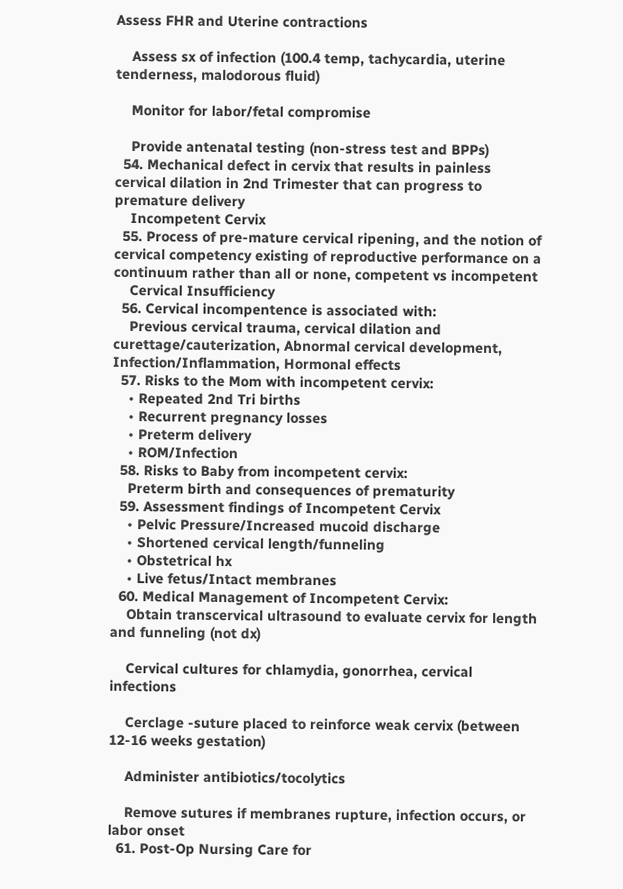Assess FHR and Uterine contractions

    Assess sx of infection (100.4 temp, tachycardia, uterine tenderness, malodorous fluid)

    Monitor for labor/fetal compromise

    Provide antenatal testing (non-stress test and BPPs)
  54. Mechanical defect in cervix that results in painless cervical dilation in 2nd Trimester that can progress to premature delivery
    Incompetent Cervix
  55. Process of pre-mature cervical ripening, and the notion of cervical competency existing of reproductive performance on a continuum rather than all or none, competent vs incompetent
    Cervical Insufficiency
  56. Cervical incompentence is associated with:
    Previous cervical trauma, cervical dilation and curettage/cauterization, Abnormal cervical development, Infection/Inflammation, Hormonal effects
  57. Risks to the Mom with incompetent cervix:
    • Repeated 2nd Tri births
    • Recurrent pregnancy losses
    • Preterm delivery
    • ROM/Infection
  58. Risks to Baby from incompetent cervix:
    Preterm birth and consequences of prematurity
  59. Assessment findings of Incompetent Cervix
    • Pelvic Pressure/Increased mucoid discharge
    • Shortened cervical length/funneling
    • Obstetrical hx
    • Live fetus/Intact membranes
  60. Medical Management of Incompetent Cervix:
    Obtain transcervical ultrasound to evaluate cervix for length and funneling (not dx)

    Cervical cultures for chlamydia, gonorrhea, cervical infections

    Cerclage -suture placed to reinforce weak cervix (between 12-16 weeks gestation)

    Administer antibiotics/tocolytics

    Remove sutures if membranes rupture, infection occurs, or labor onset
  61. Post-Op Nursing Care for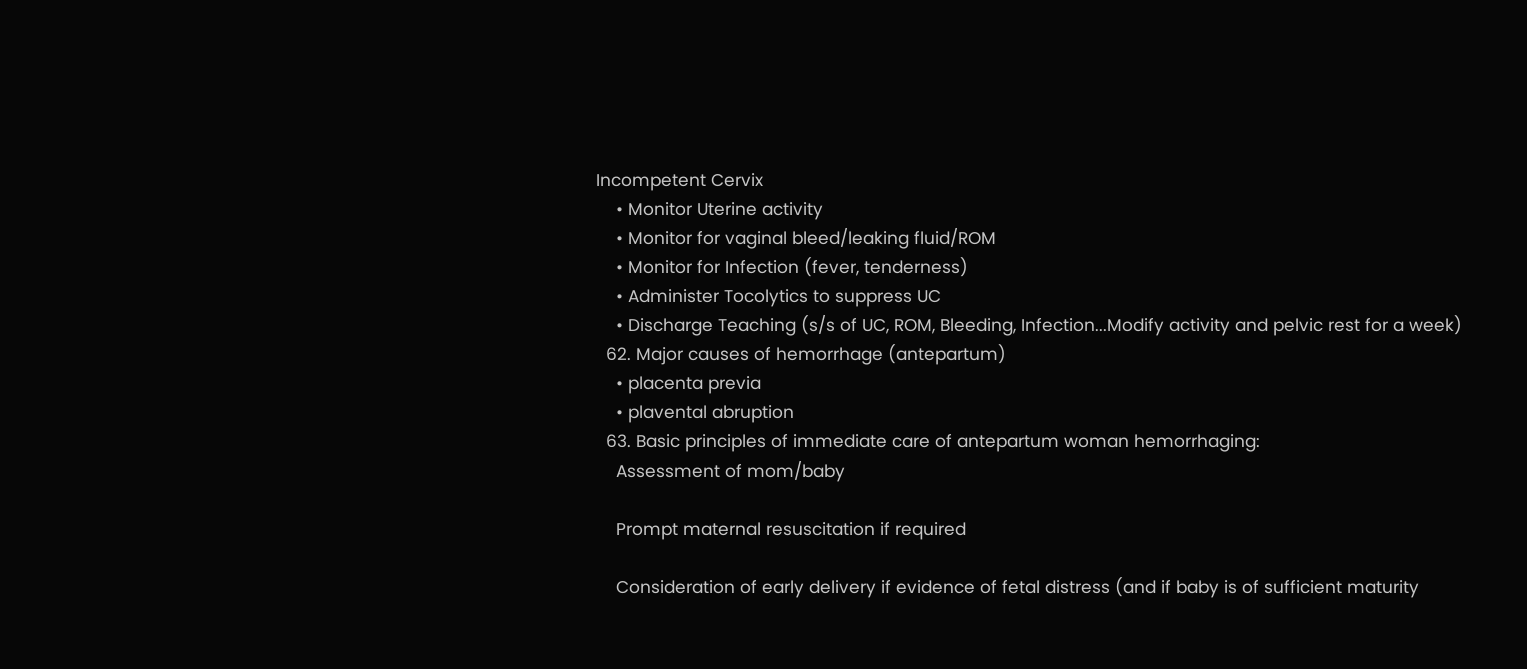Incompetent Cervix
    • Monitor Uterine activity
    • Monitor for vaginal bleed/leaking fluid/ROM
    • Monitor for Infection (fever, tenderness)
    • Administer Tocolytics to suppress UC
    • Discharge Teaching (s/s of UC, ROM, Bleeding, Infection...Modify activity and pelvic rest for a week)
  62. Major causes of hemorrhage (antepartum)
    • placenta previa
    • plavental abruption
  63. Basic principles of immediate care of antepartum woman hemorrhaging:
    Assessment of mom/baby

    Prompt maternal resuscitation if required

    Consideration of early delivery if evidence of fetal distress (and if baby is of sufficient maturity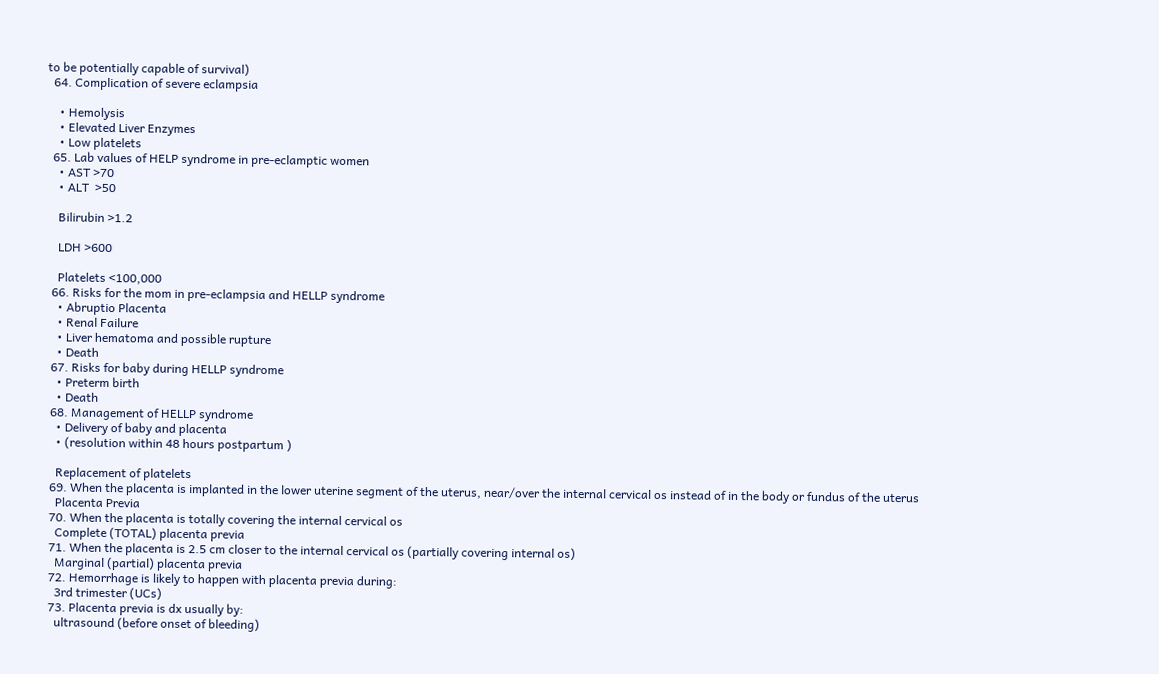to be potentially capable of survival)
  64. Complication of severe eclampsia

    • Hemolysis
    • Elevated Liver Enzymes
    • Low platelets
  65. Lab values of HELP syndrome in pre-eclamptic women
    • AST >70
    • ALT  >50

    Bilirubin >1.2

    LDH >600

    Platelets <100,000
  66. Risks for the mom in pre-eclampsia and HELLP syndrome
    • Abruptio Placenta
    • Renal Failure
    • Liver hematoma and possible rupture
    • Death
  67. Risks for baby during HELLP syndrome
    • Preterm birth
    • Death
  68. Management of HELLP syndrome
    • Delivery of baby and placenta
    • (resolution within 48 hours postpartum )

    Replacement of platelets
  69. When the placenta is implanted in the lower uterine segment of the uterus, near/over the internal cervical os instead of in the body or fundus of the uterus
    Placenta Previa
  70. When the placenta is totally covering the internal cervical os
    Complete (TOTAL) placenta previa
  71. When the placenta is 2.5 cm closer to the internal cervical os (partially covering internal os)
    Marginal (partial) placenta previa
  72. Hemorrhage is likely to happen with placenta previa during:
    3rd trimester (UCs)
  73. Placenta previa is dx usually by:
    ultrasound (before onset of bleeding)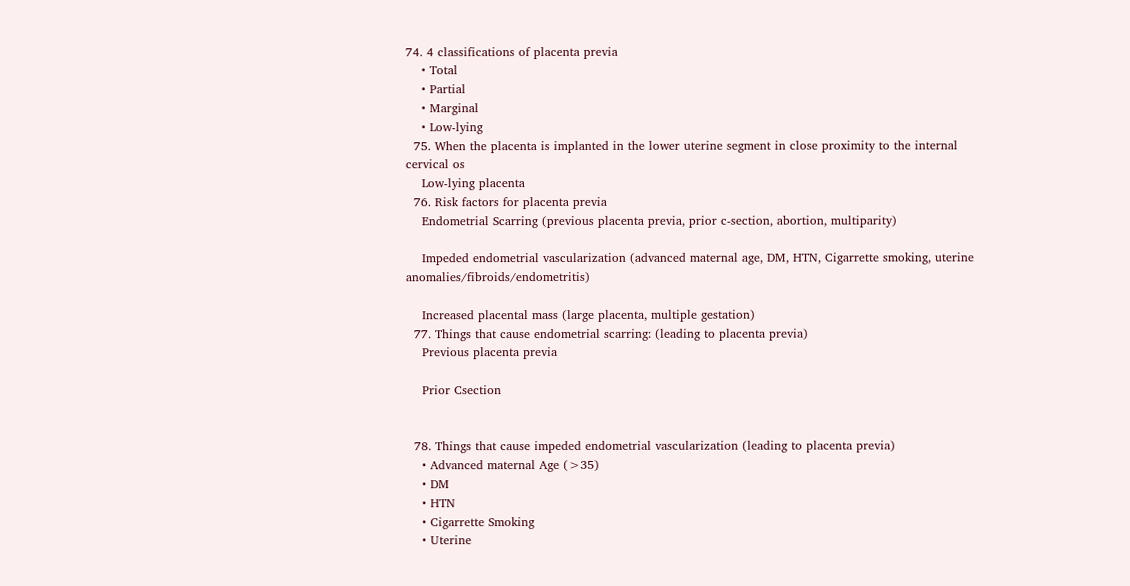74. 4 classifications of placenta previa
    • Total
    • Partial
    • Marginal
    • Low-lying
  75. When the placenta is implanted in the lower uterine segment in close proximity to the internal cervical os
    Low-lying placenta
  76. Risk factors for placenta previa
    Endometrial Scarring (previous placenta previa, prior c-section, abortion, multiparity)

    Impeded endometrial vascularization (advanced maternal age, DM, HTN, Cigarrette smoking, uterine anomalies/fibroids/endometritis)

    Increased placental mass (large placenta, multiple gestation)
  77. Things that cause endometrial scarring: (leading to placenta previa)
    Previous placenta previa

    Prior Csection


  78. Things that cause impeded endometrial vascularization (leading to placenta previa)
    • Advanced maternal Age (>35)
    • DM
    • HTN
    • Cigarrette Smoking
    • Uterine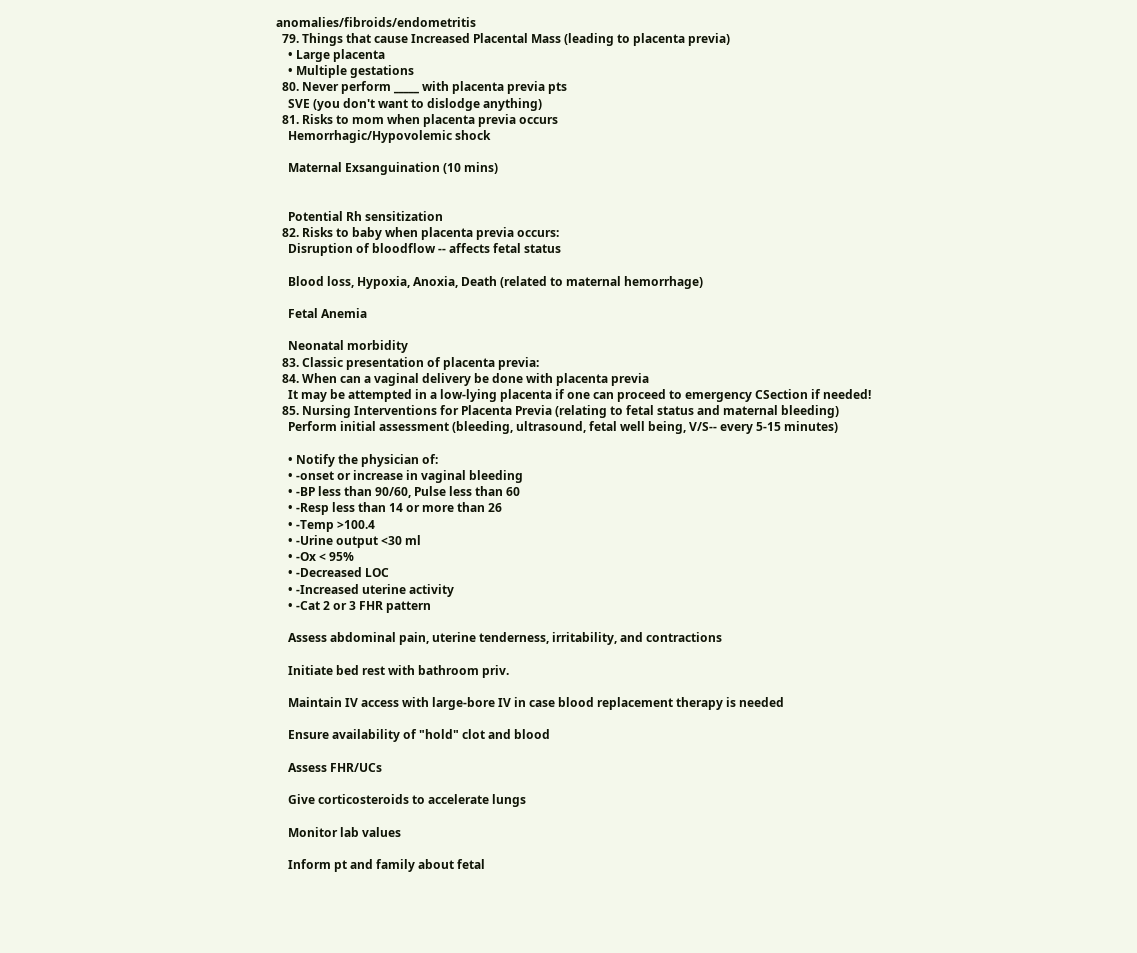anomalies/fibroids/endometritis
  79. Things that cause Increased Placental Mass (leading to placenta previa)
    • Large placenta
    • Multiple gestations
  80. Never perform _____ with placenta previa pts
    SVE (you don't want to dislodge anything)
  81. Risks to mom when placenta previa occurs
    Hemorrhagic/Hypovolemic shock

    Maternal Exsanguination (10 mins)


    Potential Rh sensitization
  82. Risks to baby when placenta previa occurs:
    Disruption of bloodflow -- affects fetal status

    Blood loss, Hypoxia, Anoxia, Death (related to maternal hemorrhage)

    Fetal Anemia

    Neonatal morbidity
  83. Classic presentation of placenta previa:
  84. When can a vaginal delivery be done with placenta previa
    It may be attempted in a low-lying placenta if one can proceed to emergency CSection if needed!
  85. Nursing Interventions for Placenta Previa (relating to fetal status and maternal bleeding)
    Perform initial assessment (bleeding, ultrasound, fetal well being, V/S-- every 5-15 minutes)

    • Notify the physician of:
    • -onset or increase in vaginal bleeding
    • -BP less than 90/60, Pulse less than 60
    • -Resp less than 14 or more than 26
    • -Temp >100.4
    • -Urine output <30 ml
    • -Ox < 95%
    • -Decreased LOC
    • -Increased uterine activity
    • -Cat 2 or 3 FHR pattern

    Assess abdominal pain, uterine tenderness, irritability, and contractions

    Initiate bed rest with bathroom priv.

    Maintain IV access with large-bore IV in case blood replacement therapy is needed

    Ensure availability of "hold" clot and blood

    Assess FHR/UCs

    Give corticosteroids to accelerate lungs

    Monitor lab values

    Inform pt and family about fetal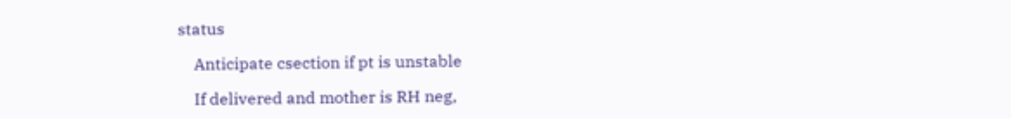status

    Anticipate csection if pt is unstable

    If delivered and mother is RH neg,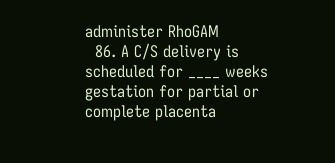administer RhoGAM
  86. A C/S delivery is scheduled for ____ weeks gestation for partial or complete placenta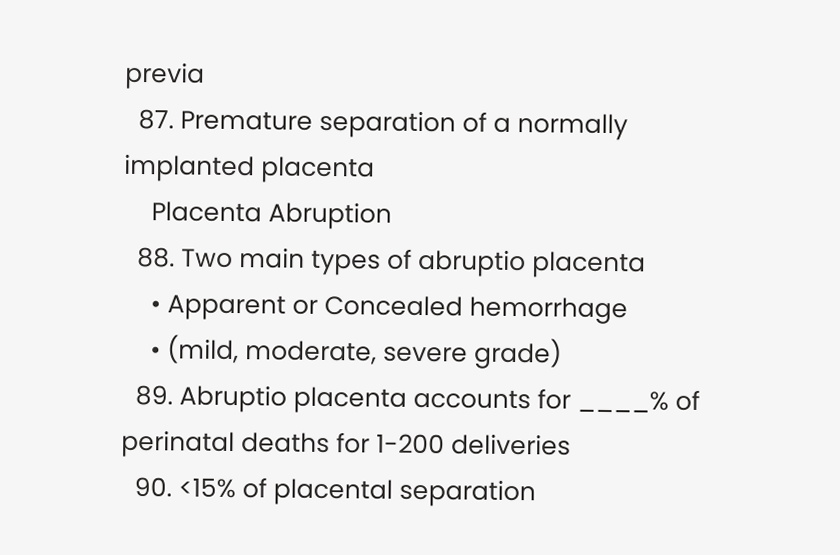previa
  87. Premature separation of a normally implanted placenta
    Placenta Abruption
  88. Two main types of abruptio placenta
    • Apparent or Concealed hemorrhage
    • (mild, moderate, severe grade)
  89. Abruptio placenta accounts for ____% of perinatal deaths for 1-200 deliveries
  90. <15% of placental separation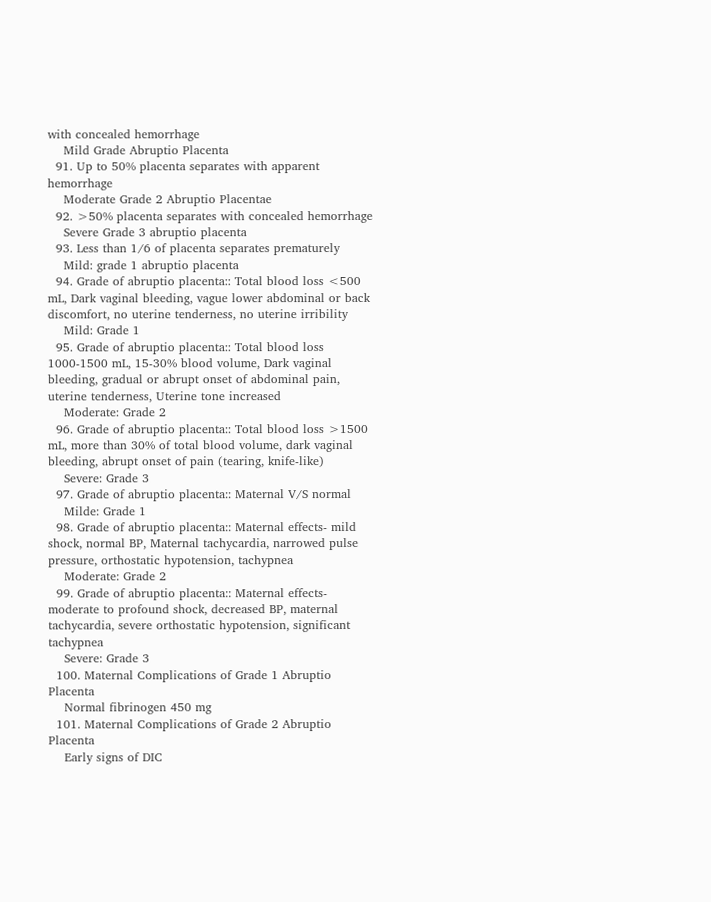with concealed hemorrhage
    Mild Grade Abruptio Placenta
  91. Up to 50% placenta separates with apparent hemorrhage
    Moderate Grade 2 Abruptio Placentae
  92. >50% placenta separates with concealed hemorrhage
    Severe Grade 3 abruptio placenta
  93. Less than 1/6 of placenta separates prematurely
    Mild: grade 1 abruptio placenta
  94. Grade of abruptio placenta:: Total blood loss <500 mL, Dark vaginal bleeding, vague lower abdominal or back discomfort, no uterine tenderness, no uterine irribility
    Mild: Grade 1
  95. Grade of abruptio placenta:: Total blood loss 1000-1500 mL, 15-30% blood volume, Dark vaginal bleeding, gradual or abrupt onset of abdominal pain, uterine tenderness, Uterine tone increased
    Moderate: Grade 2
  96. Grade of abruptio placenta:: Total blood loss >1500 mL, more than 30% of total blood volume, dark vaginal bleeding, abrupt onset of pain (tearing, knife-like)
    Severe: Grade 3
  97. Grade of abruptio placenta:: Maternal V/S normal
    Milde: Grade 1
  98. Grade of abruptio placenta:: Maternal effects- mild shock, normal BP, Maternal tachycardia, narrowed pulse pressure, orthostatic hypotension, tachypnea
    Moderate: Grade 2
  99. Grade of abruptio placenta:: Maternal effects- moderate to profound shock, decreased BP, maternal tachycardia, severe orthostatic hypotension, significant tachypnea
    Severe: Grade 3
  100. Maternal Complications of Grade 1 Abruptio Placenta
    Normal fibrinogen 450 mg
  101. Maternal Complications of Grade 2 Abruptio Placenta
    Early signs of DIC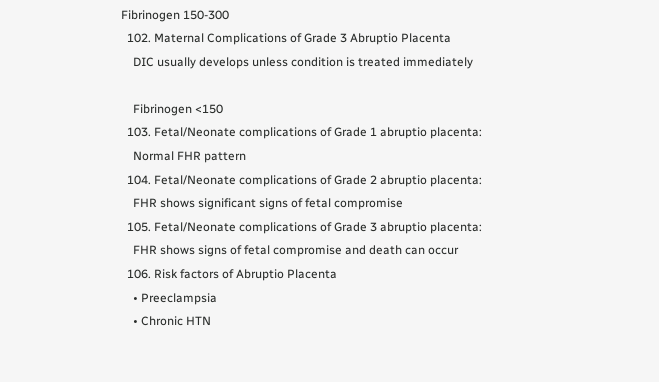Fibrinogen 150-300
  102. Maternal Complications of Grade 3 Abruptio Placenta
    DIC usually develops unless condition is treated immediately

    Fibrinogen <150
  103. Fetal/Neonate complications of Grade 1 abruptio placenta:
    Normal FHR pattern
  104. Fetal/Neonate complications of Grade 2 abruptio placenta:
    FHR shows significant signs of fetal compromise
  105. Fetal/Neonate complications of Grade 3 abruptio placenta:
    FHR shows signs of fetal compromise and death can occur
  106. Risk factors of Abruptio Placenta
    • Preeclampsia
    • Chronic HTN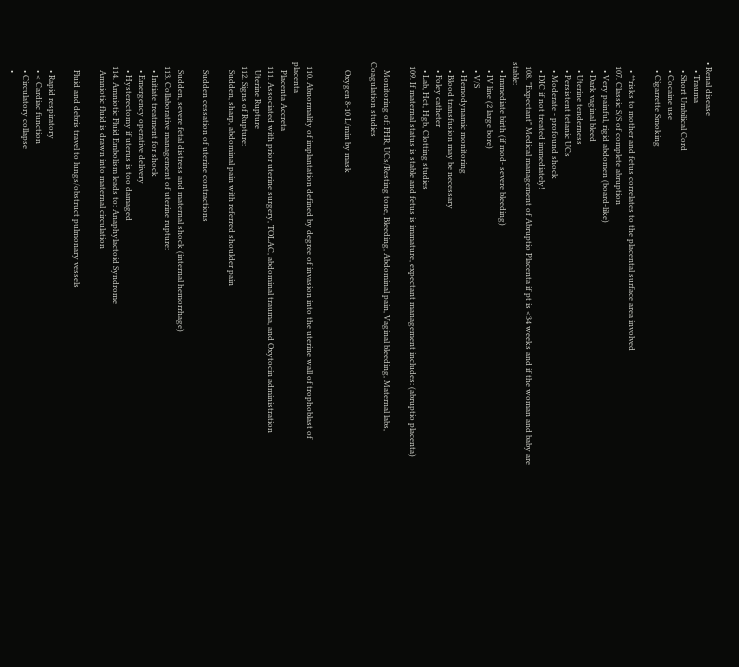• Renal disease
    • Trauma
    • Short Umbilical Cord
    • Cocaine use
    • Cigarrette Smoking

    • **risks to mother and fetus correlates to the placental surface area involved
  107. Classic S/S of complete abruption
    • Very painful, rigid abdomen (board-like)
    • Dark vaginal bleed
    • Uterine tenderness
    • Persistent tetanic UCs
    • Moderate - profound shock
    • DIC if not treated immediately!
  108. "Expectant" Medical management of Abruptio Placenta if pt is <34 weeks and if the woman and baby are stable:
    • Immediate birth (if mod- severe bleeding)
    • IV line (2 large bore)
    • V/S
    • Hemodynamic monitoring
    • Blood transfusion may be necessary
    • Foley catheter
    • Lab, Hct, Hgb, Clotting studies
  109. If maternal status is stable and fetus is immature, expectant management includes: (abruptio placenta)

    Monitoring of: FHR, UCs/Resting tone, Bleeding, Abdominal pain, Vaginal bleeding, Maternal labs, Coagulation studies

    Oxygen 8-10 L/min by mask


  110. Abnormality of implantation defined by degree of invasion into the uterine wall of trophoblast of placenta
    Placenta Accreta
  111. Associated with prior uterine surgery, TOLAC, abdominal trauma, and Oxytocin administration
    Uterine Rupture
  112. Signs of Rupture:
    Sudden, sharp, abdominal pain with referred shoulder pain

    Sudden cessation of uterine contractions

    Sudden, severe fetal distress and maternal shock (internal hemorrhage)
  113. Collaborative management of uterine rupture:
    • Initiate treatment for shock
    • Emergency operative delivery
    • Hysterectomy if uterus is too damaged
  114. Amniotic Fluid Embolism leads to: Anaphylactoid Syndrome
    Amniotic fluid is drawn into maternal circulation

    Fluid and debris travel to lungs/obstruct pulmonary vessels

    • Rapid respiratory
    • < Cardiac function
    • Circulatory collapse
    •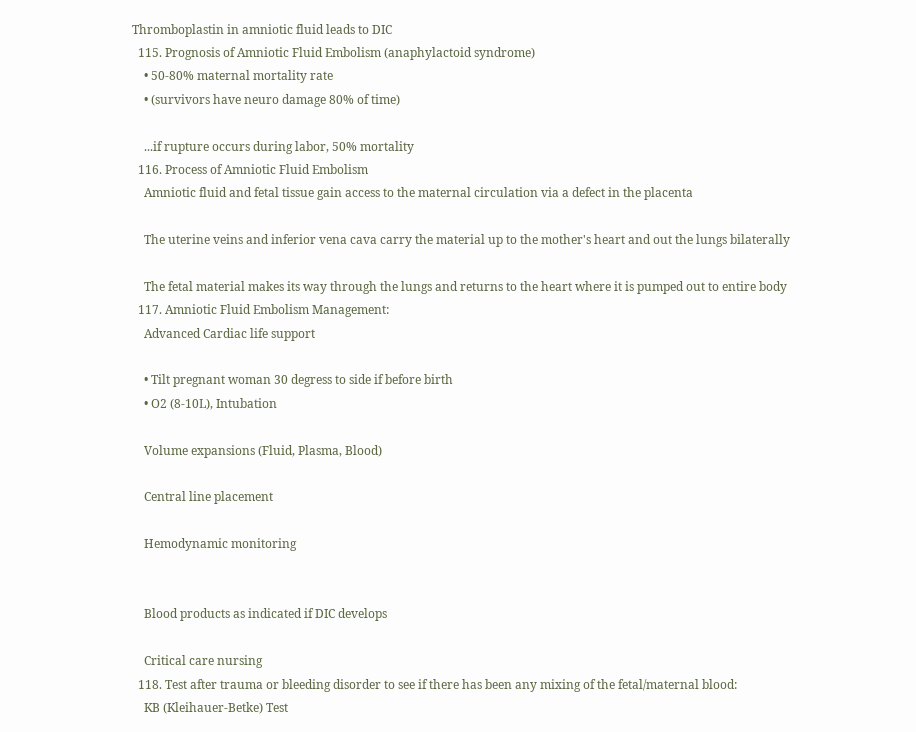Thromboplastin in amniotic fluid leads to DIC
  115. Prognosis of Amniotic Fluid Embolism (anaphylactoid syndrome)
    • 50-80% maternal mortality rate
    • (survivors have neuro damage 80% of time)

    ...if rupture occurs during labor, 50% mortality
  116. Process of Amniotic Fluid Embolism
    Amniotic fluid and fetal tissue gain access to the maternal circulation via a defect in the placenta

    The uterine veins and inferior vena cava carry the material up to the mother's heart and out the lungs bilaterally

    The fetal material makes its way through the lungs and returns to the heart where it is pumped out to entire body
  117. Amniotic Fluid Embolism Management:
    Advanced Cardiac life support

    • Tilt pregnant woman 30 degress to side if before birth
    • O2 (8-10L), Intubation

    Volume expansions (Fluid, Plasma, Blood)

    Central line placement

    Hemodynamic monitoring


    Blood products as indicated if DIC develops

    Critical care nursing
  118. Test after trauma or bleeding disorder to see if there has been any mixing of the fetal/maternal blood:
    KB (Kleihauer-Betke) Test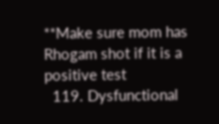**Make sure mom has Rhogam shot if it is a positive test
  119. Dysfunctional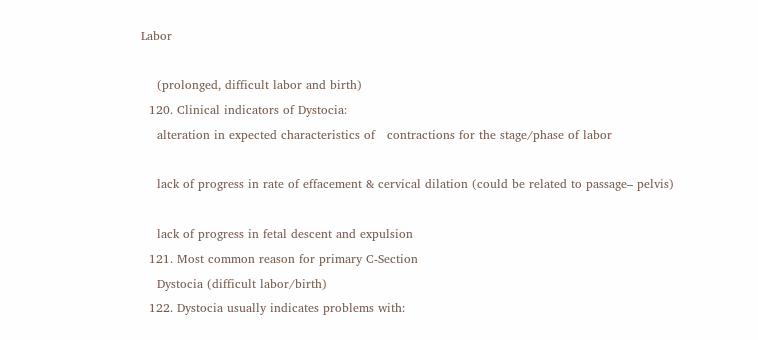Labor

    (prolonged, difficult labor and birth)
  120. Clinical indicators of Dystocia:
    alteration in expected characteristics of   contractions for the stage/phase of labor

    lack of progress in rate of effacement & cervical dilation (could be related to passage– pelvis)

    lack of progress in fetal descent and expulsion
  121. Most common reason for primary C-Section
    Dystocia (difficult labor/birth)
  122. Dystocia usually indicates problems with: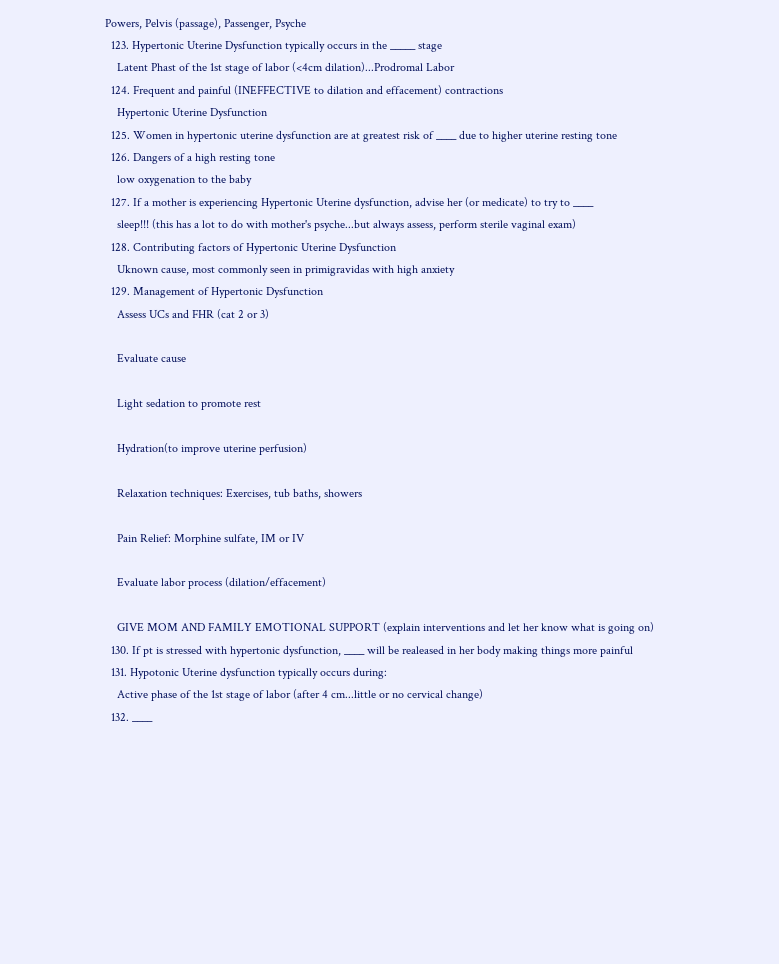Powers, Pelvis (passage), Passenger, Psyche
  123. Hypertonic Uterine Dysfunction typically occurs in the _____ stage
    Latent Phast of the 1st stage of labor (<4cm dilation)...Prodromal Labor
  124. Frequent and painful (INEFFECTIVE to dilation and effacement) contractions
    Hypertonic Uterine Dysfunction
  125. Women in hypertonic uterine dysfunction are at greatest risk of ____ due to higher uterine resting tone
  126. Dangers of a high resting tone
    low oxygenation to the baby
  127. If a mother is experiencing Hypertonic Uterine dysfunction, advise her (or medicate) to try to ____
    sleep!!! (this has a lot to do with mother's psyche...but always assess, perform sterile vaginal exam)
  128. Contributing factors of Hypertonic Uterine Dysfunction
    Uknown cause, most commonly seen in primigravidas with high anxiety
  129. Management of Hypertonic Dysfunction
    Assess UCs and FHR (cat 2 or 3)

    Evaluate cause

    Light sedation to promote rest

    Hydration(to improve uterine perfusion)

    Relaxation techniques: Exercises, tub baths, showers

    Pain Relief: Morphine sulfate, IM or IV

    Evaluate labor process (dilation/effacement)

    GIVE MOM AND FAMILY EMOTIONAL SUPPORT (explain interventions and let her know what is going on)
  130. If pt is stressed with hypertonic dysfunction, ____ will be realeased in her body making things more painful
  131. Hypotonic Uterine dysfunction typically occurs during:
    Active phase of the 1st stage of labor (after 4 cm...little or no cervical change)
  132. ____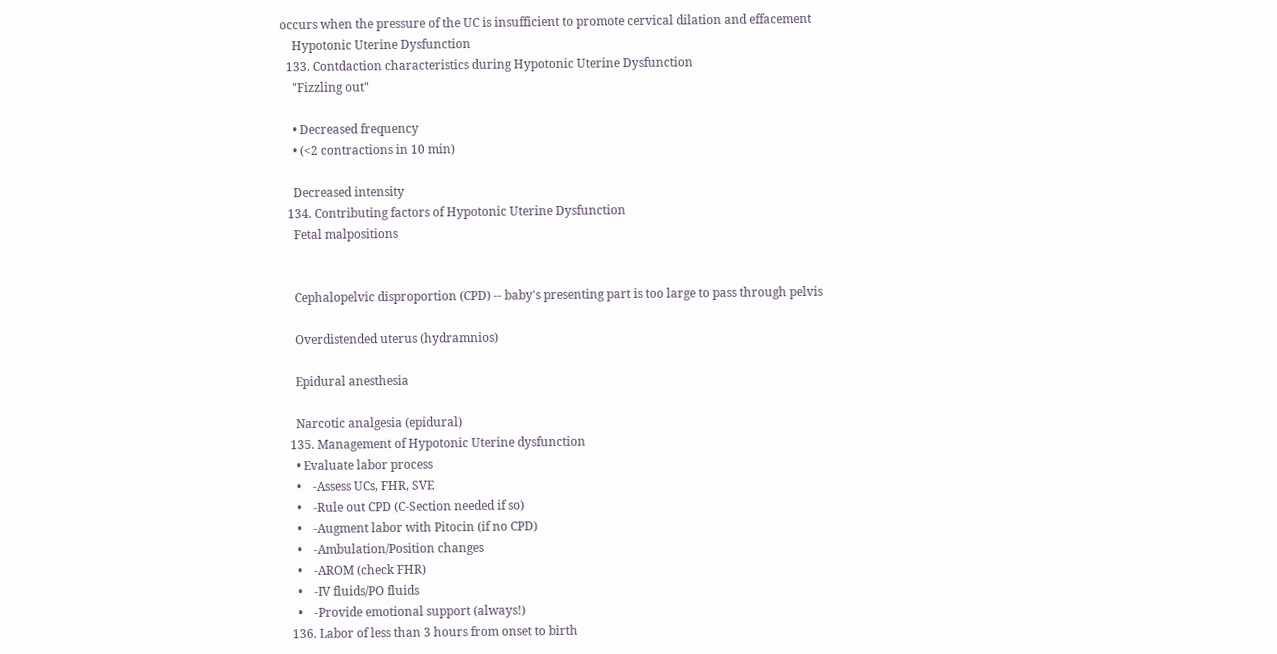occurs when the pressure of the UC is insufficient to promote cervical dilation and effacement
    Hypotonic Uterine Dysfunction
  133. Contdaction characteristics during Hypotonic Uterine Dysfunction
    "Fizzling out"

    • Decreased frequency
    • (<2 contractions in 10 min)

    Decreased intensity
  134. Contributing factors of Hypotonic Uterine Dysfunction
    Fetal malpositions


    Cephalopelvic disproportion (CPD) -- baby's presenting part is too large to pass through pelvis

    Overdistended uterus (hydramnios)

    Epidural anesthesia

    Narcotic analgesia (epidural)
  135. Management of Hypotonic Uterine dysfunction
    • Evaluate labor process
    •    -Assess UCs, FHR, SVE
    •    -Rule out CPD (C-Section needed if so)
    •    -Augment labor with Pitocin (if no CPD)
    •    -Ambulation/Position changes
    •    -AROM (check FHR)
    •    -IV fluids/PO fluids
    •    -Provide emotional support (always!)
  136. Labor of less than 3 hours from onset to birth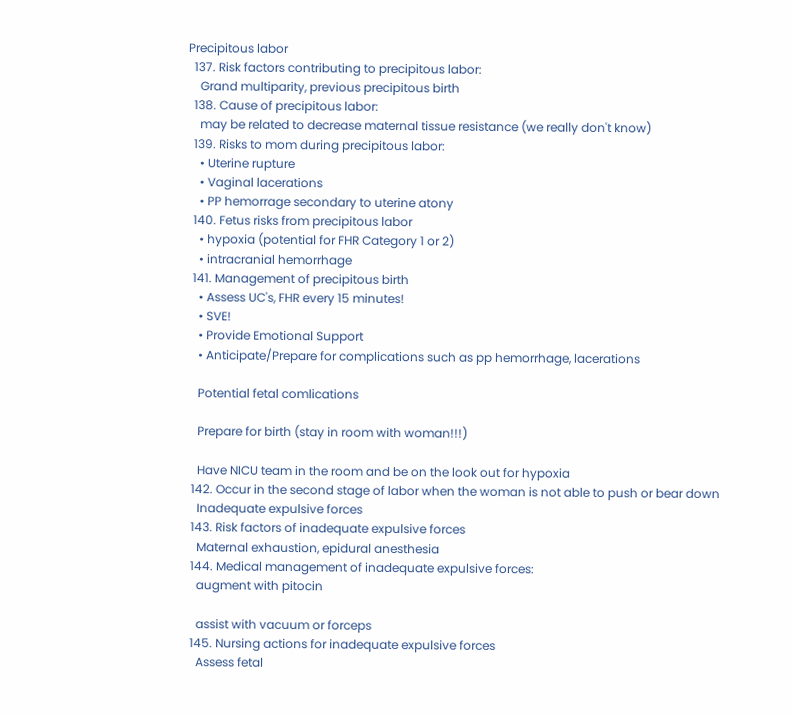Precipitous labor
  137. Risk factors contributing to precipitous labor:
    Grand multiparity, previous precipitous birth
  138. Cause of precipitous labor:
    may be related to decrease maternal tissue resistance (we really don't know)
  139. Risks to mom during precipitous labor:
    • Uterine rupture
    • Vaginal lacerations
    • PP hemorrage secondary to uterine atony
  140. Fetus risks from precipitous labor
    • hypoxia (potential for FHR Category 1 or 2)
    • intracranial hemorrhage
  141. Management of precipitous birth
    • Assess UC's, FHR every 15 minutes!
    • SVE!
    • Provide Emotional Support
    • Anticipate/Prepare for complications such as pp hemorrhage, lacerations

    Potential fetal comlications

    Prepare for birth (stay in room with woman!!!)

    Have NICU team in the room and be on the look out for hypoxia
  142. Occur in the second stage of labor when the woman is not able to push or bear down
    Inadequate expulsive forces
  143. Risk factors of inadequate expulsive forces
    Maternal exhaustion, epidural anesthesia
  144. Medical management of inadequate expulsive forces:
    augment with pitocin

    assist with vacuum or forceps
  145. Nursing actions for inadequate expulsive forces
    Assess fetal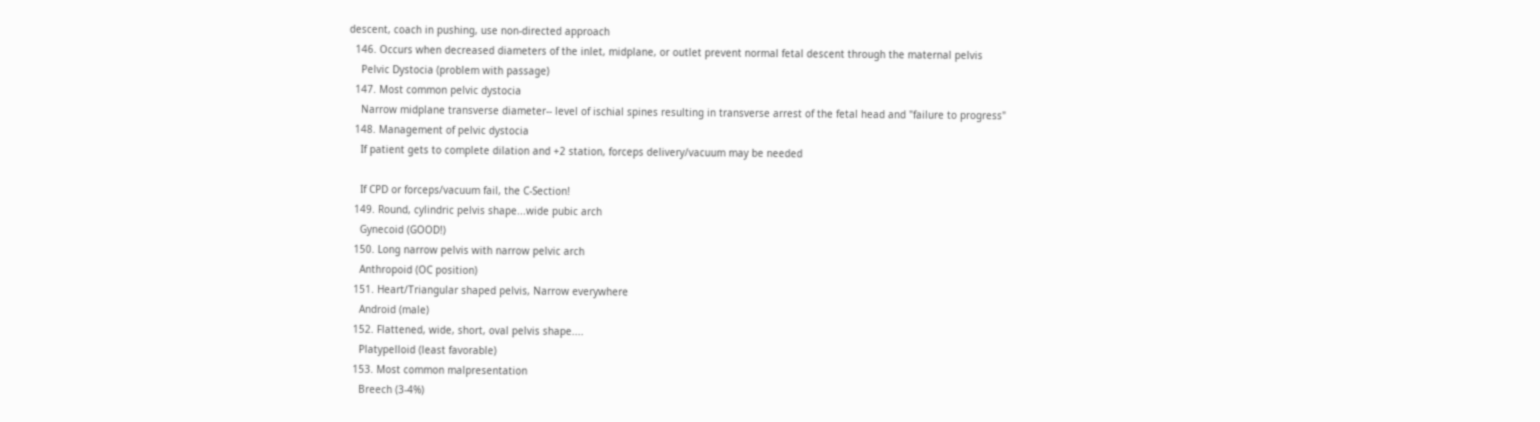descent, coach in pushing, use non-directed approach
  146. Occurs when decreased diameters of the inlet, midplane, or outlet prevent normal fetal descent through the maternal pelvis
    Pelvic Dystocia (problem with passage)
  147. Most common pelvic dystocia
    Narrow midplane transverse diameter-- level of ischial spines resulting in transverse arrest of the fetal head and "failure to progress"
  148. Management of pelvic dystocia
    If patient gets to complete dilation and +2 station, forceps delivery/vacuum may be needed

    If CPD or forceps/vacuum fail, the C-Section!
  149. Round, cylindric pelvis shape...wide pubic arch
    Gynecoid (GOOD!)
  150. Long narrow pelvis with narrow pelvic arch
    Anthropoid (OC position)
  151. Heart/Triangular shaped pelvis, Narrow everywhere
    Android (male)
  152. Flattened, wide, short, oval pelvis shape....
    Platypelloid (least favorable)
  153. Most common malpresentation
    Breech (3-4%)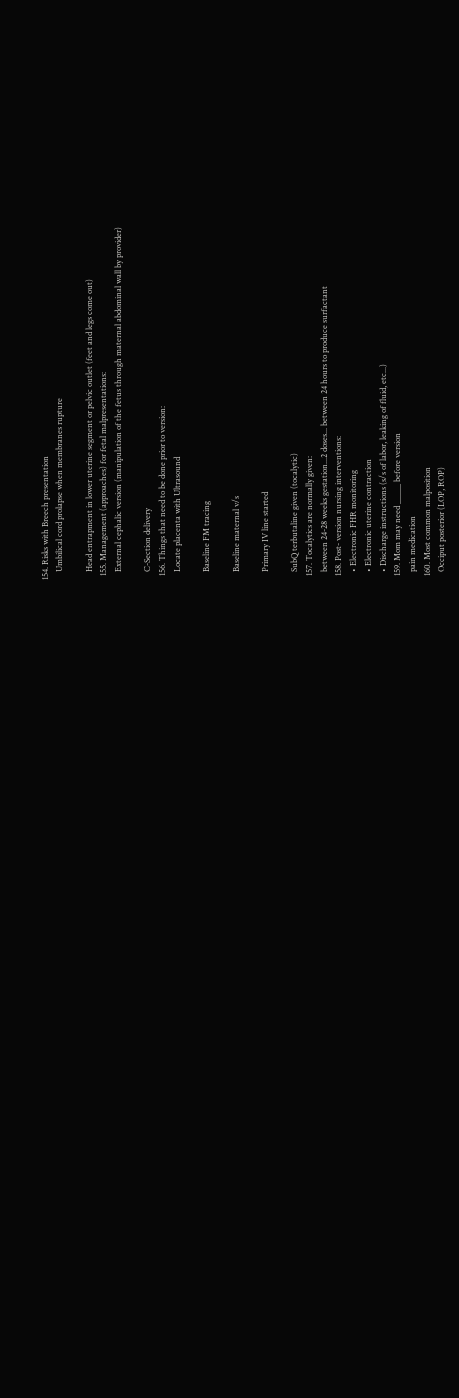154. Risks with Breech presentation
    Umbilical cord prolapse when membranes rupture

    Head entrapment in lower uterine segment or pelvic outlet (feet and legs come out)
  155. Management (approaches) for fetal malpresentations:
    External cephalic version (manipulation of the fetus through maternal abdominal wall by provider)

    C-Section delivery
  156. Things that need to be done prior to version:
    Locate placenta with Ultrasound

    Baseline FM tracing

    Baseline maternal v/s

    Primary IV line started

    SubQ terbutaline given (tocalytic)
  157. Tocalytics are normally given:
    between 24-28 weeks gestation...2 doses... between 24 hours to produce surfactant
  158. Post- version nursing interventions:
    • Electronic FHR monitoring
    • Electronic uterine contraction
    • Discharge instructions (s/s of labor, leaking of fluid, etc...)
  159. Mom may need _____ before version
    pain medication
  160. Most common malposition
    Occiput posterior (LOP, ROP)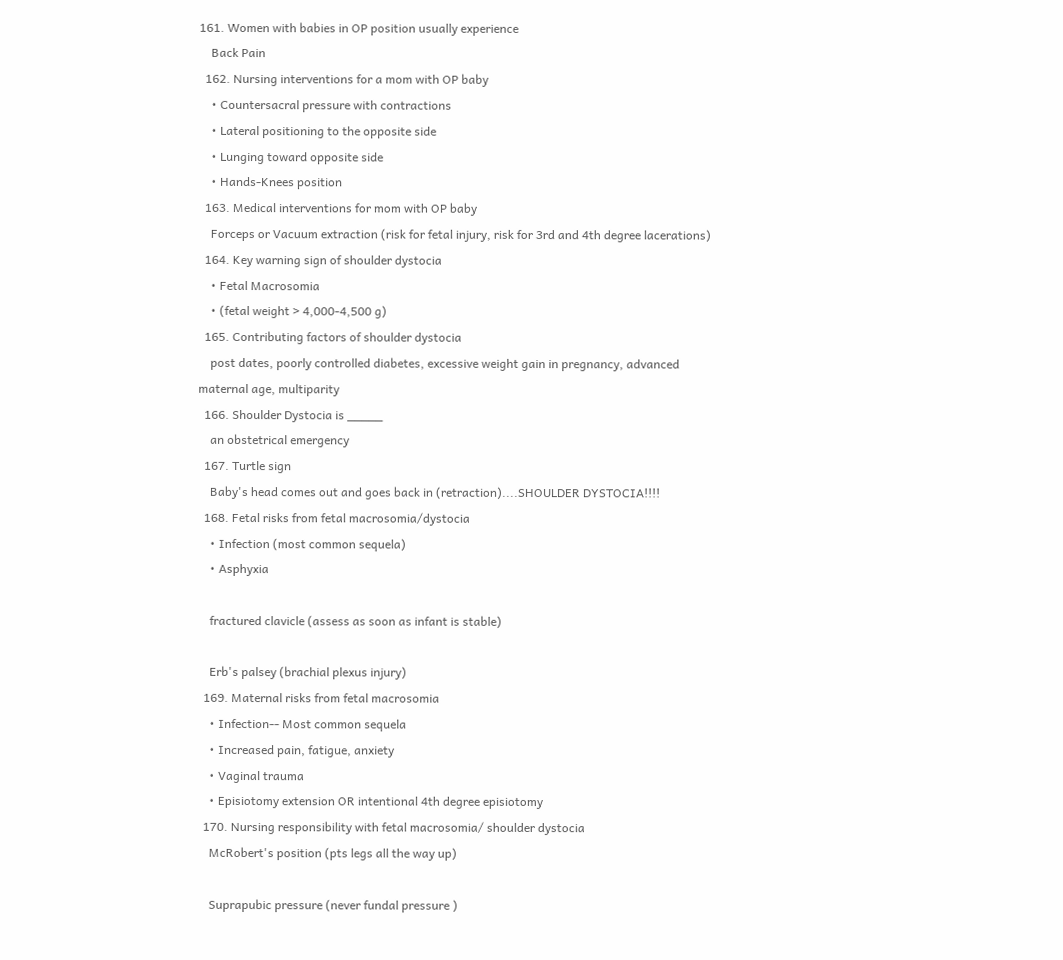161. Women with babies in OP position usually experience
    Back Pain
  162. Nursing interventions for a mom with OP baby
    • Countersacral pressure with contractions
    • Lateral positioning to the opposite side
    • Lunging toward opposite side
    • Hands-Knees position
  163. Medical interventions for mom with OP baby
    Forceps or Vacuum extraction (risk for fetal injury, risk for 3rd and 4th degree lacerations)
  164. Key warning sign of shoulder dystocia
    • Fetal Macrosomia
    • (fetal weight > 4,000-4,500 g)
  165. Contributing factors of shoulder dystocia
    post dates, poorly controlled diabetes, excessive weight gain in pregnancy, advanced maternal age, multiparity
  166. Shoulder Dystocia is _____
    an obstetrical emergency
  167. Turtle sign
    Baby's head comes out and goes back in (retraction)....SHOULDER DYSTOCIA!!!!
  168. Fetal risks from fetal macrosomia/dystocia
    • Infection (most common sequela)
    • Asphyxia

    fractured clavicle (assess as soon as infant is stable)

    Erb's palsey (brachial plexus injury)
  169. Maternal risks from fetal macrosomia
    • Infection-- Most common sequela
    • Increased pain, fatigue, anxiety
    • Vaginal trauma
    • Episiotomy extension OR intentional 4th degree episiotomy
  170. Nursing responsibility with fetal macrosomia/ shoulder dystocia
    McRobert's position (pts legs all the way up)

    Suprapubic pressure (never fundal pressure )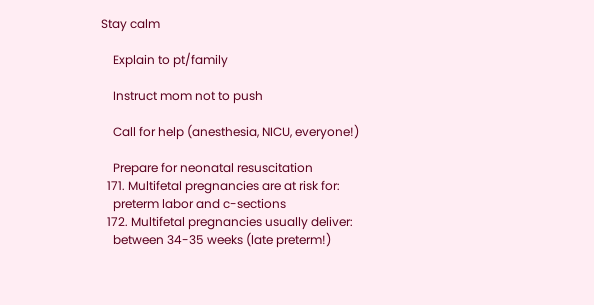Stay calm

    Explain to pt/family

    Instruct mom not to push

    Call for help (anesthesia, NICU, everyone!)

    Prepare for neonatal resuscitation
  171. Multifetal pregnancies are at risk for:
    preterm labor and c-sections
  172. Multifetal pregnancies usually deliver:
    between 34-35 weeks (late preterm!)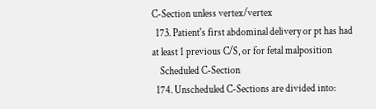C-Section unless vertex/vertex
  173. Patient's first abdominal delivery or pt has had at least 1 previous C/S, or for fetal malposition
    Scheduled C-Section
  174. Unscheduled C-Sections are divided into: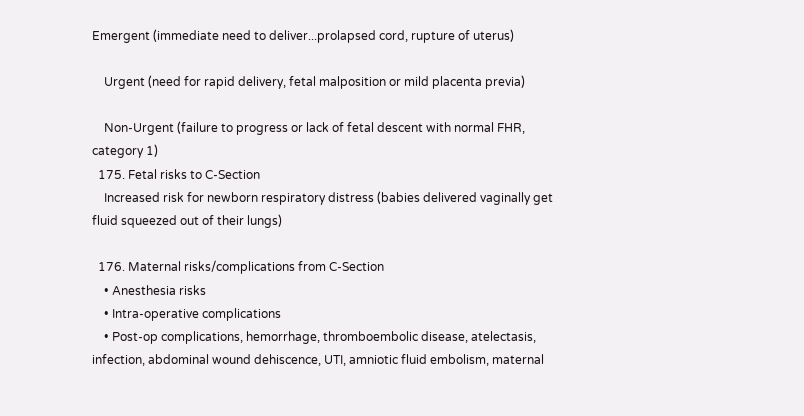Emergent (immediate need to deliver...prolapsed cord, rupture of uterus)

    Urgent (need for rapid delivery, fetal malposition or mild placenta previa)

    Non-Urgent (failure to progress or lack of fetal descent with normal FHR, category 1)
  175. Fetal risks to C-Section
    Increased risk for newborn respiratory distress (babies delivered vaginally get fluid squeezed out of their lungs)

  176. Maternal risks/complications from C-Section
    • Anesthesia risks
    • Intra-operative complications
    • Post-op complications, hemorrhage, thromboembolic disease, atelectasis, infection, abdominal wound dehiscence, UTI, amniotic fluid embolism, maternal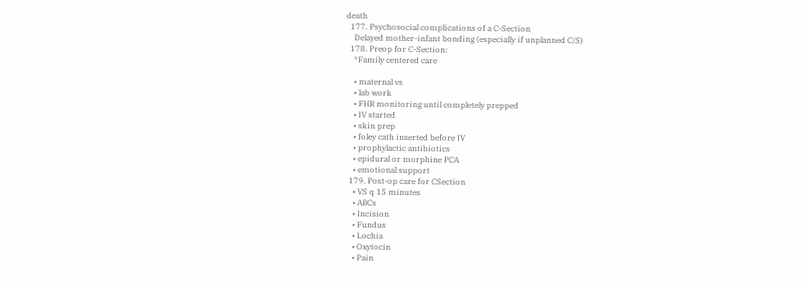death
  177. Psychosocial complications of a C-Section
    Delayed mother-infant bonding (especially if unplanned C/S)
  178. Preop for C-Section:
    *Family centered care

    • maternal vs
    • lab work
    • FHR monitoring until completely prepped
    • IV started
    • skin prep
    • foley cath inserted before IV
    • prophylactic antibiotics
    • epidural or morphine PCA
    • emotional support
  179. Post-op care for CSection
    • VS q 15 minutes
    • ABCs
    • Incision
    • Fundus
    • Lochia
    • Oxytocin
    • Pain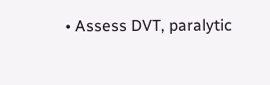• Assess DVT, paralytic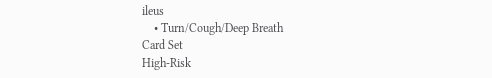ileus
    • Turn/Cough/Deep Breath
Card Set
High-Risk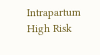Intrapartum
High Risk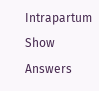Intrapartum
Show Answers